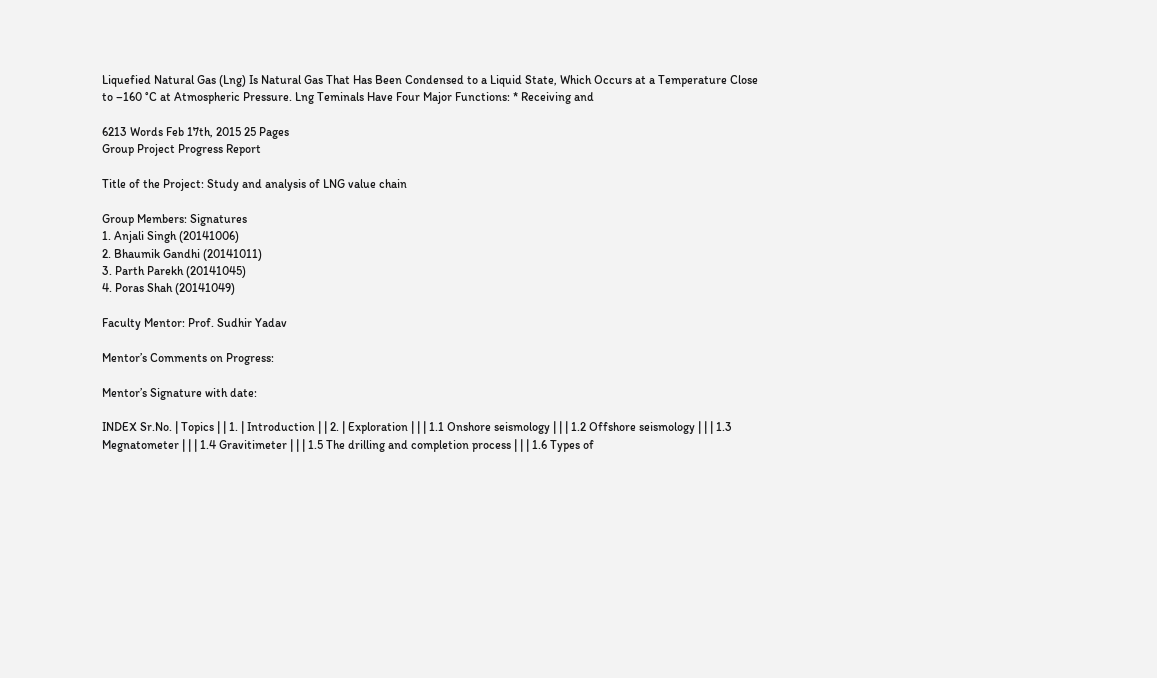Liquefied Natural Gas (Lng) Is Natural Gas That Has Been Condensed to a Liquid State, Which Occurs at a Temperature Close to –160 °C at Atmospheric Pressure. Lng Teminals Have Four Major Functions: * Receiving and

6213 Words Feb 17th, 2015 25 Pages
Group Project Progress Report

Title of the Project: Study and analysis of LNG value chain

Group Members: Signatures
1. Anjali Singh (20141006)
2. Bhaumik Gandhi (20141011)
3. Parth Parekh (20141045)
4. Poras Shah (20141049)

Faculty Mentor: Prof. Sudhir Yadav

Mentor’s Comments on Progress:

Mentor’s Signature with date:

INDEX Sr.No. | Topics | | 1. | Introduction | | 2. | Exploration | | | 1.1 Onshore seismology | | | 1.2 Offshore seismology | | | 1.3 Megnatometer | | | 1.4 Gravitimeter | | | 1.5 The drilling and completion process | | | 1.6 Types of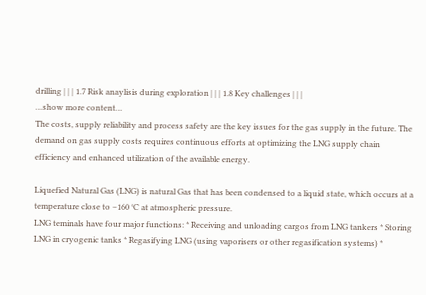drilling | | | 1.7 Risk anaylisis during exploration | | | 1.8 Key challenges | | |
…show more content…
The costs, supply reliability and process safety are the key issues for the gas supply in the future. The demand on gas supply costs requires continuous efforts at optimizing the LNG supply chain efficiency and enhanced utilization of the available energy.

Liquefied Natural Gas (LNG) is natural Gas that has been condensed to a liquid state, which occurs at a temperature close to –160 °C at atmospheric pressure.
LNG teminals have four major functions: * Receiving and unloading cargos from LNG tankers * Storing LNG in cryogenic tanks * Regasifying LNG (using vaporisers or other regasification systems) *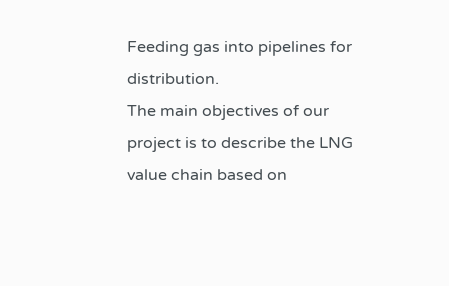Feeding gas into pipelines for distribution.
The main objectives of our project is to describe the LNG value chain based on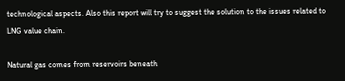technological aspects. Also this report will try to suggest the solution to the issues related to LNG value chain.

Natural gas comes from reservoirs beneath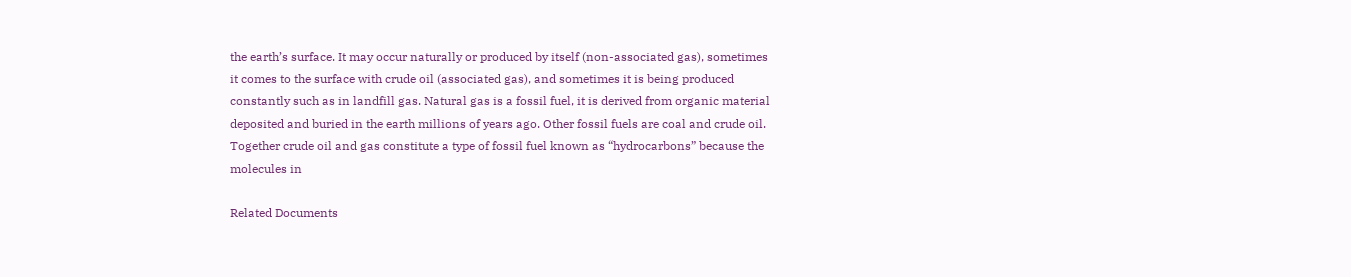the earth’s surface. It may occur naturally or produced by itself (non-associated gas), sometimes it comes to the surface with crude oil (associated gas), and sometimes it is being produced constantly such as in landfill gas. Natural gas is a fossil fuel, it is derived from organic material deposited and buried in the earth millions of years ago. Other fossil fuels are coal and crude oil. Together crude oil and gas constitute a type of fossil fuel known as “hydrocarbons” because the molecules in

Related Documents